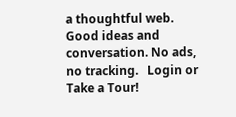a thoughtful web.
Good ideas and conversation. No ads, no tracking.   Login or Take a Tour!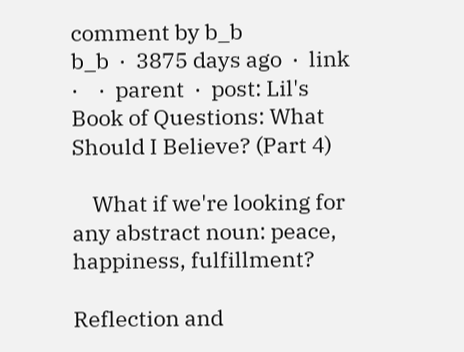comment by b_b
b_b  ·  3875 days ago  ·  link  ·    ·  parent  ·  post: Lil's Book of Questions: What Should I Believe? (Part 4)

    What if we're looking for any abstract noun: peace, happiness, fulfillment?

Reflection and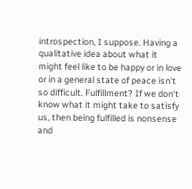introspection, I suppose. Having a qualitative idea about what it might feel like to be happy or in love or in a general state of peace isn't so difficult. Fulfillment? If we don't know what it might take to satisfy us, then being fulfilled is nonsense and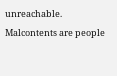unreachable. Malcontents are people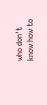who don't know how to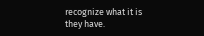recognize what it is they have.